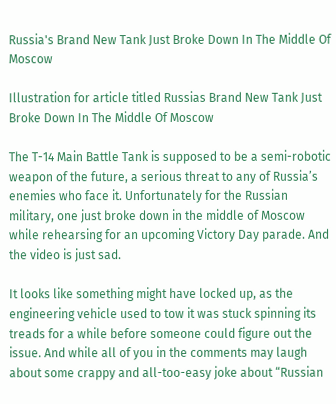Russia's Brand New Tank Just Broke Down In The Middle Of Moscow

Illustration for article titled Russias Brand New Tank Just Broke Down In The Middle Of Moscow

The T-14 Main Battle Tank is supposed to be a semi-robotic weapon of the future, a serious threat to any of Russia’s enemies who face it. Unfortunately for the Russian military, one just broke down in the middle of Moscow while rehearsing for an upcoming Victory Day parade. And the video is just sad.

It looks like something might have locked up, as the engineering vehicle used to tow it was stuck spinning its treads for a while before someone could figure out the issue. And while all of you in the comments may laugh about some crappy and all-too-easy joke about “Russian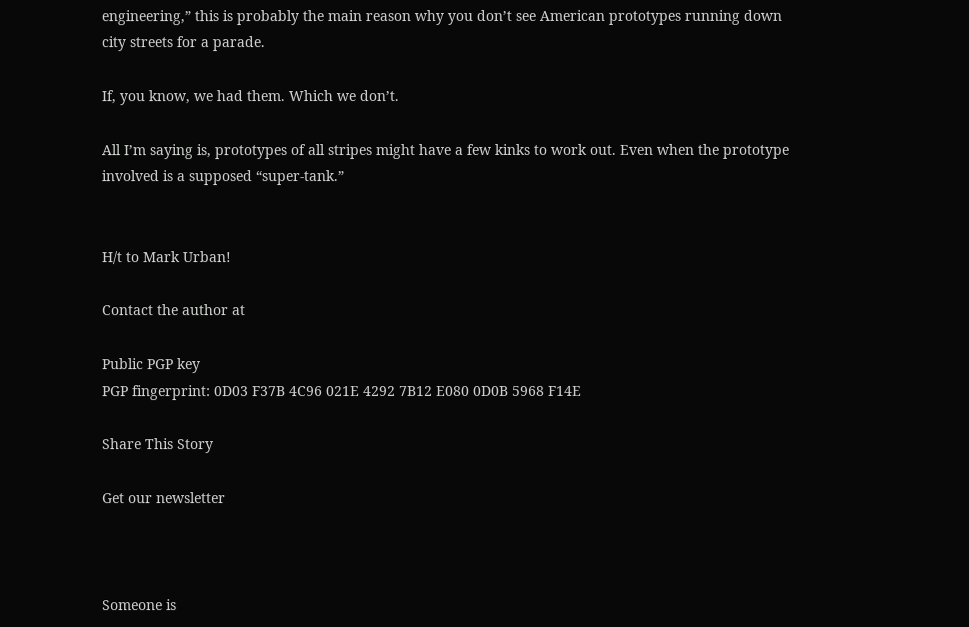engineering,” this is probably the main reason why you don’t see American prototypes running down city streets for a parade.

If, you know, we had them. Which we don’t.

All I’m saying is, prototypes of all stripes might have a few kinks to work out. Even when the prototype involved is a supposed “super-tank.”


H/t to Mark Urban!

Contact the author at

Public PGP key
PGP fingerprint: 0D03 F37B 4C96 021E 4292 7B12 E080 0D0B 5968 F14E

Share This Story

Get our newsletter



Someone is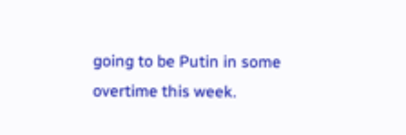going to be Putin in some overtime this week.